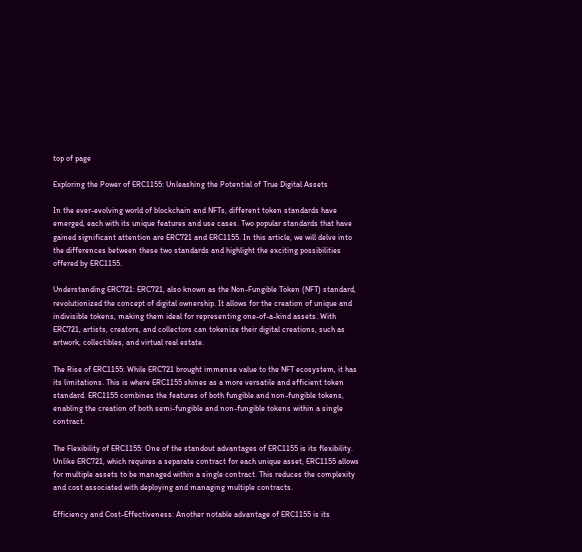top of page

Exploring the Power of ERC1155: Unleashing the Potential of True Digital Assets

In the ever-evolving world of blockchain and NFTs, different token standards have emerged, each with its unique features and use cases. Two popular standards that have gained significant attention are ERC721 and ERC1155. In this article, we will delve into the differences between these two standards and highlight the exciting possibilities offered by ERC1155.

Understanding ERC721: ERC721, also known as the Non-Fungible Token (NFT) standard, revolutionized the concept of digital ownership. It allows for the creation of unique and indivisible tokens, making them ideal for representing one-of-a-kind assets. With ERC721, artists, creators, and collectors can tokenize their digital creations, such as artwork, collectibles, and virtual real estate.

The Rise of ERC1155: While ERC721 brought immense value to the NFT ecosystem, it has its limitations. This is where ERC1155 shines as a more versatile and efficient token standard. ERC1155 combines the features of both fungible and non-fungible tokens, enabling the creation of both semi-fungible and non-fungible tokens within a single contract.

The Flexibility of ERC1155: One of the standout advantages of ERC1155 is its flexibility. Unlike ERC721, which requires a separate contract for each unique asset, ERC1155 allows for multiple assets to be managed within a single contract. This reduces the complexity and cost associated with deploying and managing multiple contracts.

Efficiency and Cost-Effectiveness: Another notable advantage of ERC1155 is its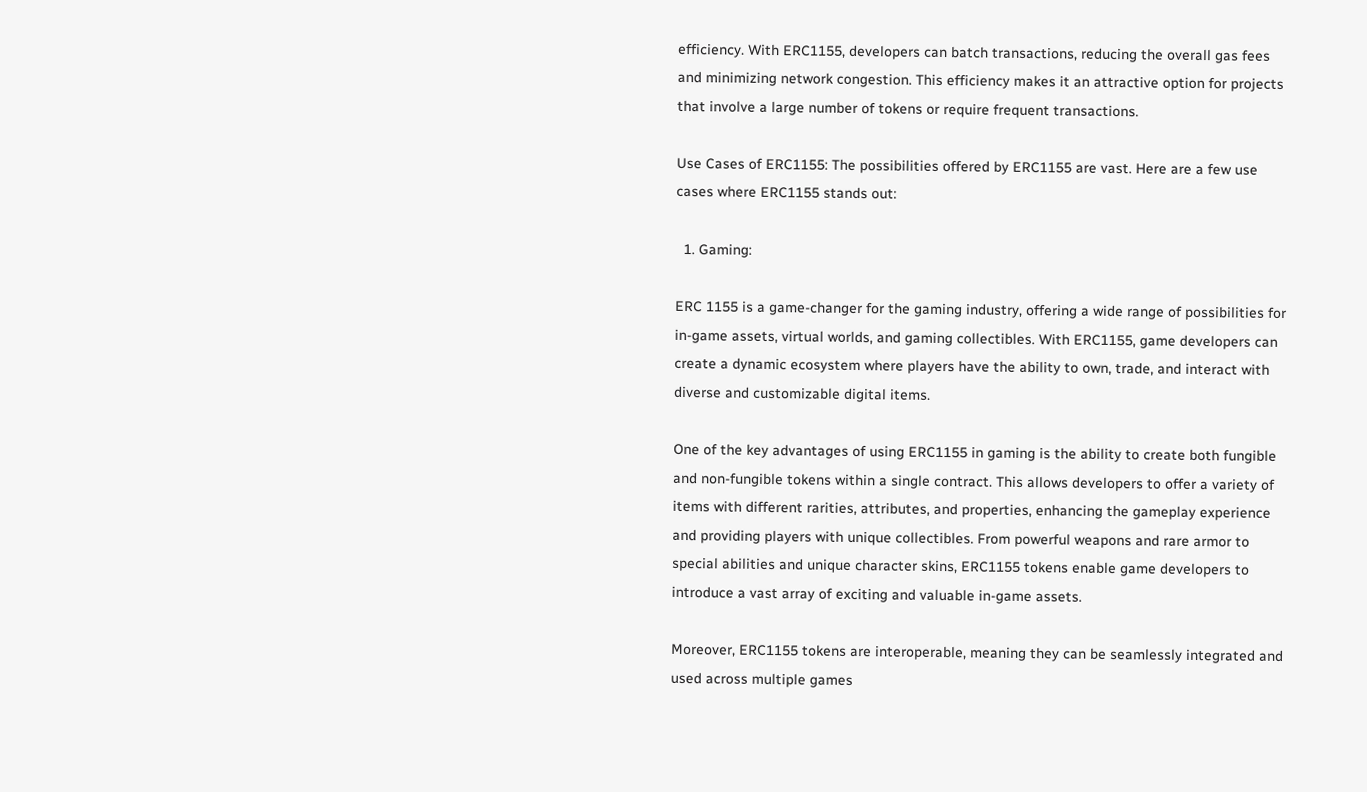efficiency. With ERC1155, developers can batch transactions, reducing the overall gas fees and minimizing network congestion. This efficiency makes it an attractive option for projects that involve a large number of tokens or require frequent transactions.

Use Cases of ERC1155: The possibilities offered by ERC1155 are vast. Here are a few use cases where ERC1155 stands out:

  1. Gaming:

ERC 1155 is a game-changer for the gaming industry, offering a wide range of possibilities for in-game assets, virtual worlds, and gaming collectibles. With ERC1155, game developers can create a dynamic ecosystem where players have the ability to own, trade, and interact with diverse and customizable digital items.

One of the key advantages of using ERC1155 in gaming is the ability to create both fungible and non-fungible tokens within a single contract. This allows developers to offer a variety of items with different rarities, attributes, and properties, enhancing the gameplay experience and providing players with unique collectibles. From powerful weapons and rare armor to special abilities and unique character skins, ERC1155 tokens enable game developers to introduce a vast array of exciting and valuable in-game assets.

Moreover, ERC1155 tokens are interoperable, meaning they can be seamlessly integrated and used across multiple games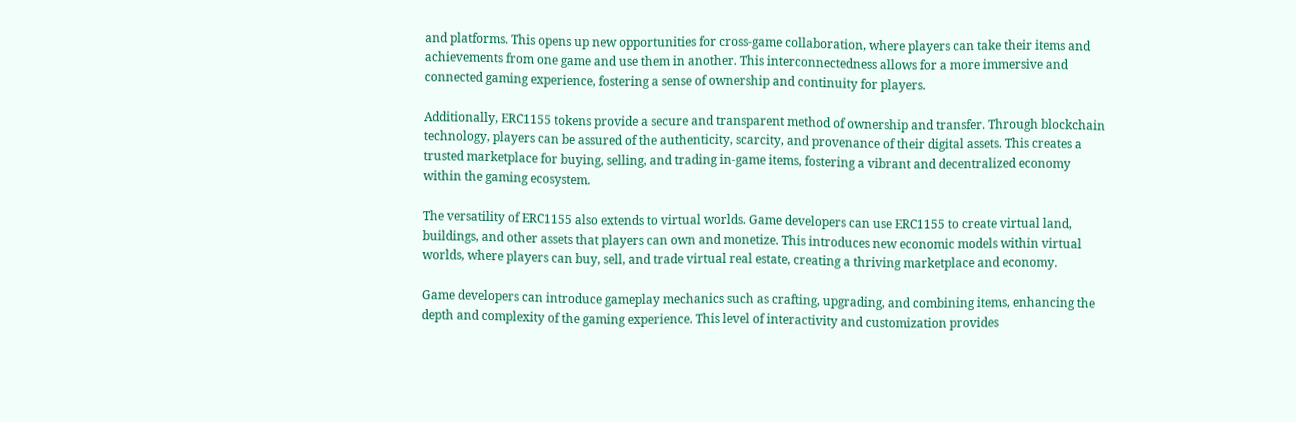and platforms. This opens up new opportunities for cross-game collaboration, where players can take their items and achievements from one game and use them in another. This interconnectedness allows for a more immersive and connected gaming experience, fostering a sense of ownership and continuity for players.

Additionally, ERC1155 tokens provide a secure and transparent method of ownership and transfer. Through blockchain technology, players can be assured of the authenticity, scarcity, and provenance of their digital assets. This creates a trusted marketplace for buying, selling, and trading in-game items, fostering a vibrant and decentralized economy within the gaming ecosystem.

The versatility of ERC1155 also extends to virtual worlds. Game developers can use ERC1155 to create virtual land, buildings, and other assets that players can own and monetize. This introduces new economic models within virtual worlds, where players can buy, sell, and trade virtual real estate, creating a thriving marketplace and economy.

Game developers can introduce gameplay mechanics such as crafting, upgrading, and combining items, enhancing the depth and complexity of the gaming experience. This level of interactivity and customization provides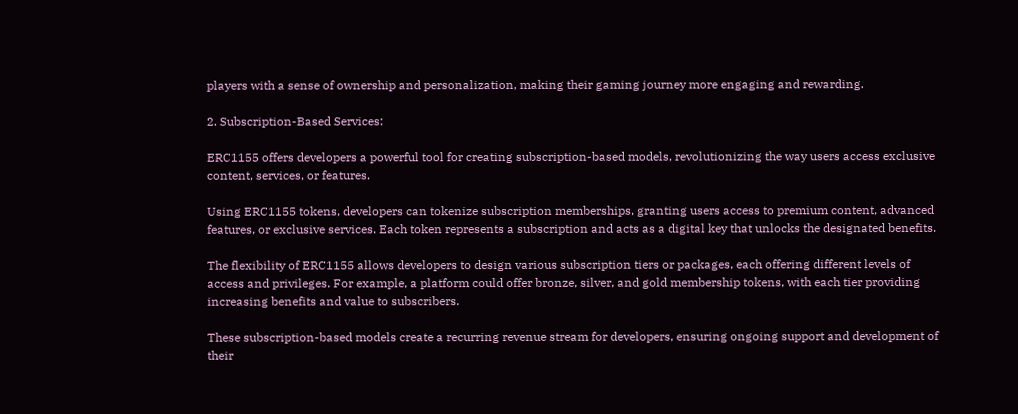players with a sense of ownership and personalization, making their gaming journey more engaging and rewarding.

2. Subscription-Based Services:

ERC1155 offers developers a powerful tool for creating subscription-based models, revolutionizing the way users access exclusive content, services, or features.

Using ERC1155 tokens, developers can tokenize subscription memberships, granting users access to premium content, advanced features, or exclusive services. Each token represents a subscription and acts as a digital key that unlocks the designated benefits.

The flexibility of ERC1155 allows developers to design various subscription tiers or packages, each offering different levels of access and privileges. For example, a platform could offer bronze, silver, and gold membership tokens, with each tier providing increasing benefits and value to subscribers.

These subscription-based models create a recurring revenue stream for developers, ensuring ongoing support and development of their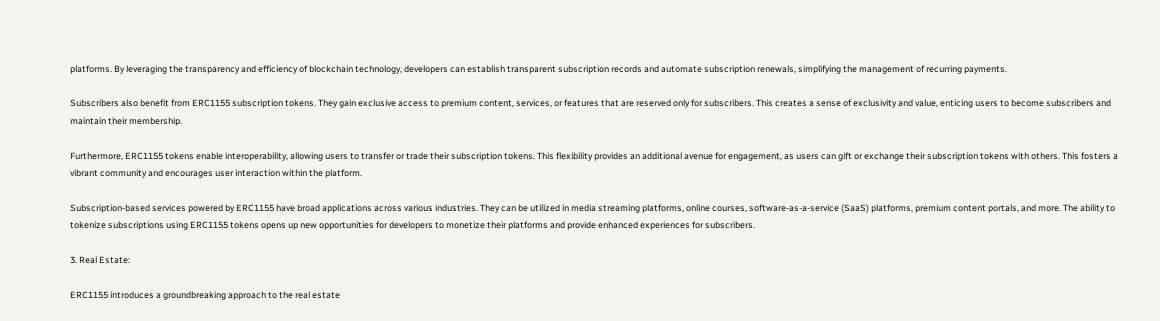platforms. By leveraging the transparency and efficiency of blockchain technology, developers can establish transparent subscription records and automate subscription renewals, simplifying the management of recurring payments.

Subscribers also benefit from ERC1155 subscription tokens. They gain exclusive access to premium content, services, or features that are reserved only for subscribers. This creates a sense of exclusivity and value, enticing users to become subscribers and maintain their membership.

Furthermore, ERC1155 tokens enable interoperability, allowing users to transfer or trade their subscription tokens. This flexibility provides an additional avenue for engagement, as users can gift or exchange their subscription tokens with others. This fosters a vibrant community and encourages user interaction within the platform.

Subscription-based services powered by ERC1155 have broad applications across various industries. They can be utilized in media streaming platforms, online courses, software-as-a-service (SaaS) platforms, premium content portals, and more. The ability to tokenize subscriptions using ERC1155 tokens opens up new opportunities for developers to monetize their platforms and provide enhanced experiences for subscribers.

3. Real Estate:

ERC1155 introduces a groundbreaking approach to the real estate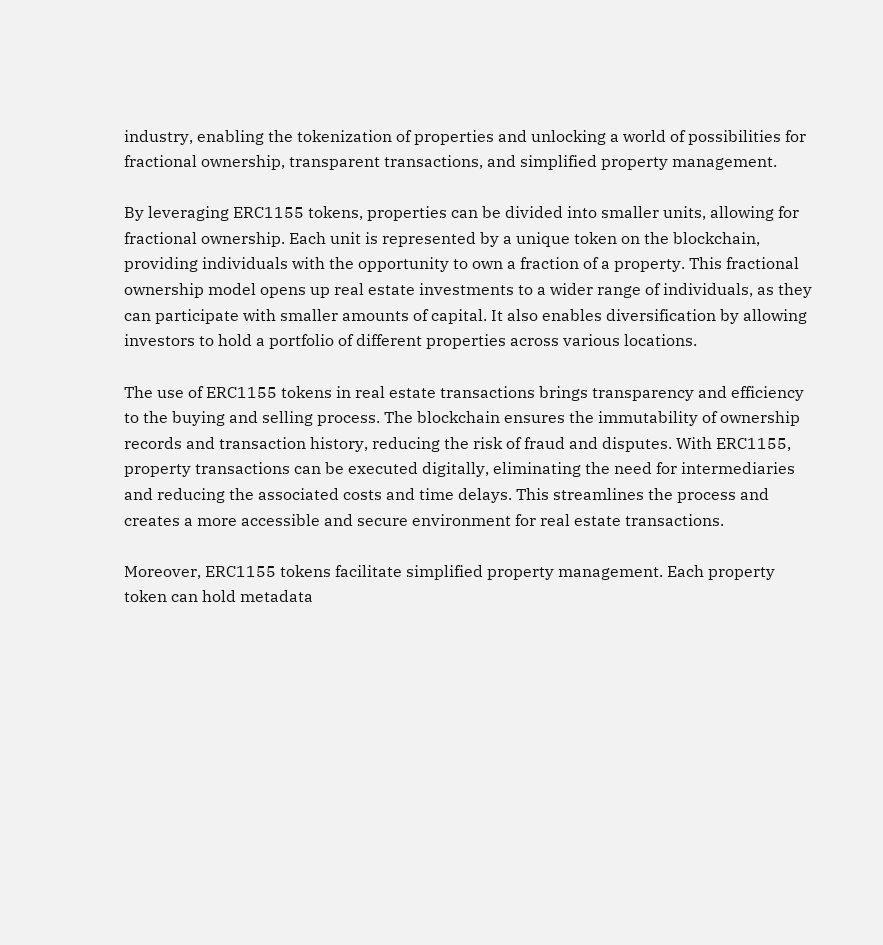industry, enabling the tokenization of properties and unlocking a world of possibilities for fractional ownership, transparent transactions, and simplified property management.

By leveraging ERC1155 tokens, properties can be divided into smaller units, allowing for fractional ownership. Each unit is represented by a unique token on the blockchain, providing individuals with the opportunity to own a fraction of a property. This fractional ownership model opens up real estate investments to a wider range of individuals, as they can participate with smaller amounts of capital. It also enables diversification by allowing investors to hold a portfolio of different properties across various locations.

The use of ERC1155 tokens in real estate transactions brings transparency and efficiency to the buying and selling process. The blockchain ensures the immutability of ownership records and transaction history, reducing the risk of fraud and disputes. With ERC1155, property transactions can be executed digitally, eliminating the need for intermediaries and reducing the associated costs and time delays. This streamlines the process and creates a more accessible and secure environment for real estate transactions.

Moreover, ERC1155 tokens facilitate simplified property management. Each property token can hold metadata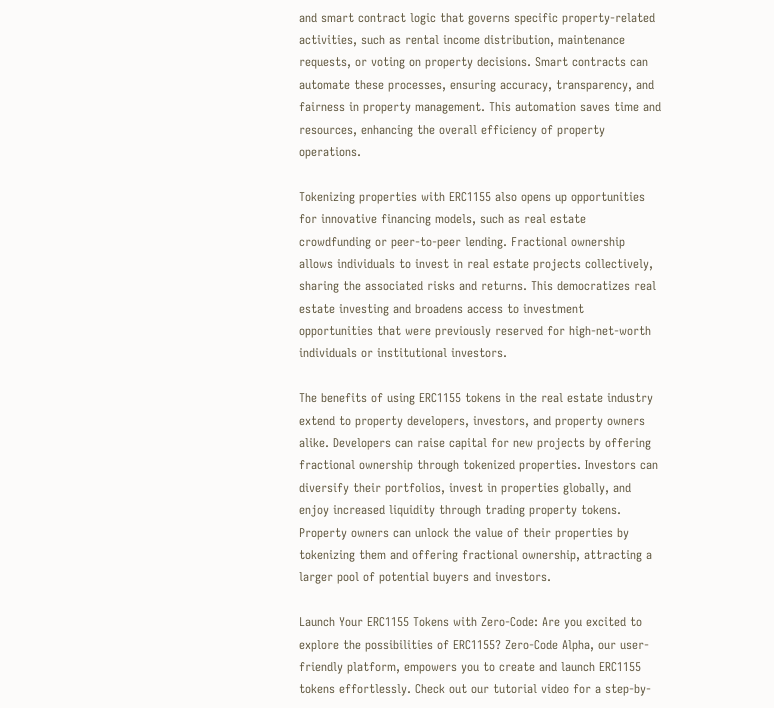and smart contract logic that governs specific property-related activities, such as rental income distribution, maintenance requests, or voting on property decisions. Smart contracts can automate these processes, ensuring accuracy, transparency, and fairness in property management. This automation saves time and resources, enhancing the overall efficiency of property operations.

Tokenizing properties with ERC1155 also opens up opportunities for innovative financing models, such as real estate crowdfunding or peer-to-peer lending. Fractional ownership allows individuals to invest in real estate projects collectively, sharing the associated risks and returns. This democratizes real estate investing and broadens access to investment opportunities that were previously reserved for high-net-worth individuals or institutional investors.

The benefits of using ERC1155 tokens in the real estate industry extend to property developers, investors, and property owners alike. Developers can raise capital for new projects by offering fractional ownership through tokenized properties. Investors can diversify their portfolios, invest in properties globally, and enjoy increased liquidity through trading property tokens. Property owners can unlock the value of their properties by tokenizing them and offering fractional ownership, attracting a larger pool of potential buyers and investors.

Launch Your ERC1155 Tokens with Zero-Code: Are you excited to explore the possibilities of ERC1155? Zero-Code Alpha, our user-friendly platform, empowers you to create and launch ERC1155 tokens effortlessly. Check out our tutorial video for a step-by-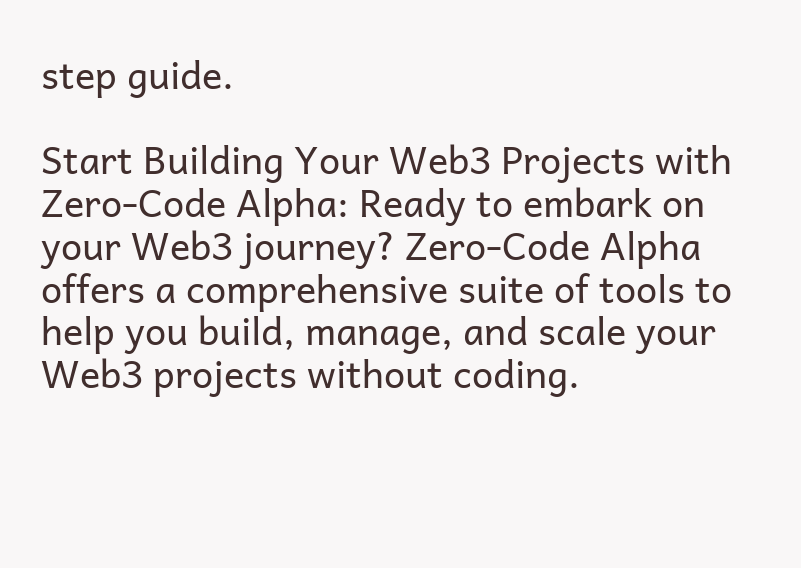step guide.

Start Building Your Web3 Projects with Zero-Code Alpha: Ready to embark on your Web3 journey? Zero-Code Alpha offers a comprehensive suite of tools to help you build, manage, and scale your Web3 projects without coding.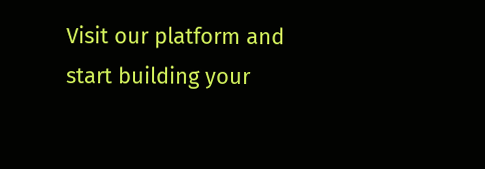Visit our platform and start building your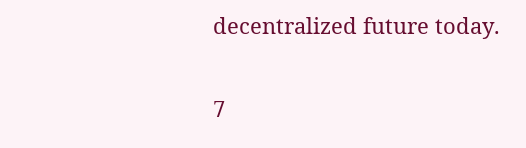decentralized future today.

7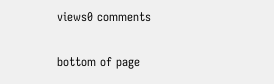views0 comments


bottom of page